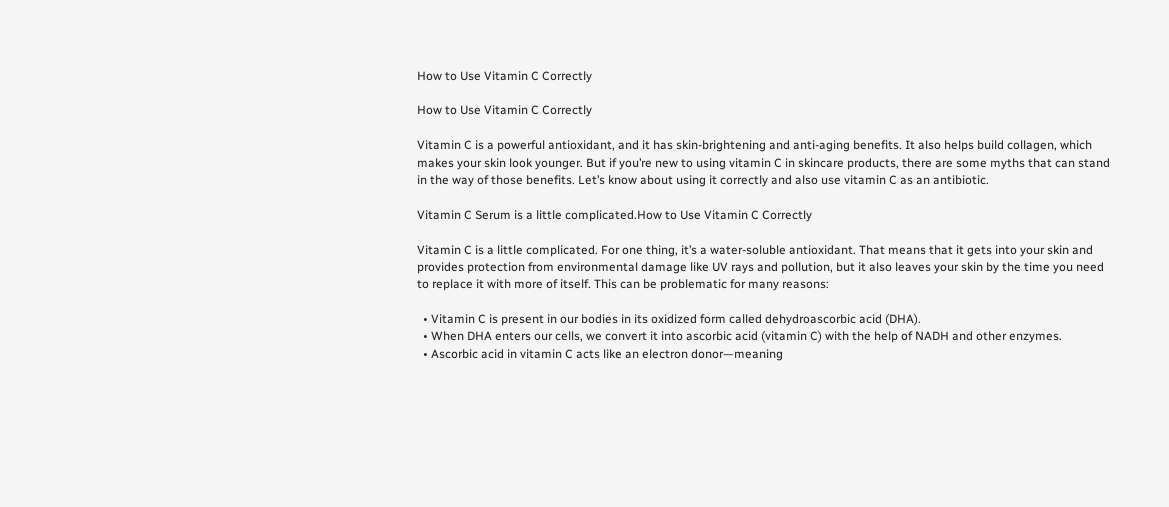How to Use Vitamin C Correctly

How to Use Vitamin C Correctly

Vitamin C is a powerful antioxidant, and it has skin-brightening and anti-aging benefits. It also helps build collagen, which makes your skin look younger. But if you’re new to using vitamin C in skincare products, there are some myths that can stand in the way of those benefits. Let’s know about using it correctly and also use vitamin C as an antibiotic.

Vitamin C Serum is a little complicated.How to Use Vitamin C Correctly

Vitamin C is a little complicated. For one thing, it’s a water-soluble antioxidant. That means that it gets into your skin and provides protection from environmental damage like UV rays and pollution, but it also leaves your skin by the time you need to replace it with more of itself. This can be problematic for many reasons:

  • Vitamin C is present in our bodies in its oxidized form called dehydroascorbic acid (DHA).
  • When DHA enters our cells, we convert it into ascorbic acid (vitamin C) with the help of NADH and other enzymes.
  • Ascorbic acid in vitamin C acts like an electron donor—meaning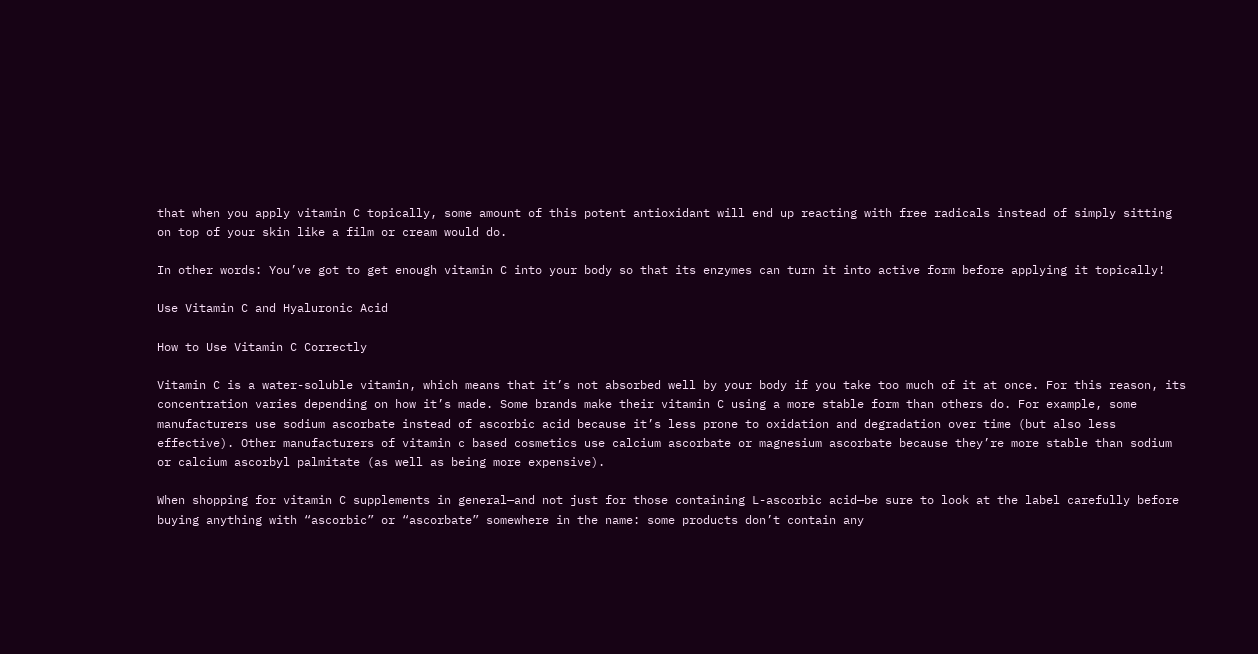that when you apply vitamin C topically, some amount of this potent antioxidant will end up reacting with free radicals instead of simply sitting on top of your skin like a film or cream would do.

In other words: You’ve got to get enough vitamin C into your body so that its enzymes can turn it into active form before applying it topically!

Use Vitamin C and Hyaluronic Acid

How to Use Vitamin C Correctly

Vitamin C is a water-soluble vitamin, which means that it’s not absorbed well by your body if you take too much of it at once. For this reason, its concentration varies depending on how it’s made. Some brands make their vitamin C using a more stable form than others do. For example, some manufacturers use sodium ascorbate instead of ascorbic acid because it’s less prone to oxidation and degradation over time (but also less effective). Other manufacturers of vitamin c based cosmetics use calcium ascorbate or magnesium ascorbate because they’re more stable than sodium or calcium ascorbyl palmitate (as well as being more expensive).

When shopping for vitamin C supplements in general—and not just for those containing L-ascorbic acid—be sure to look at the label carefully before buying anything with “ascorbic” or “ascorbate” somewhere in the name: some products don’t contain any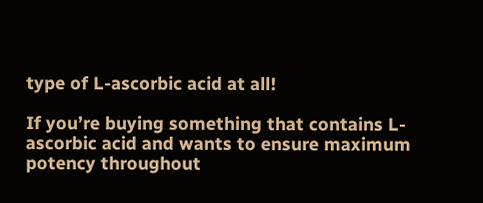type of L-ascorbic acid at all!

If you’re buying something that contains L-ascorbic acid and wants to ensure maximum potency throughout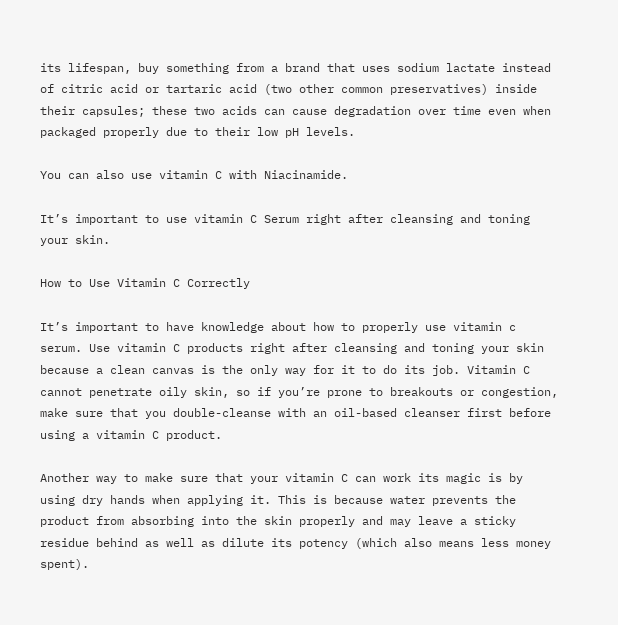its lifespan, buy something from a brand that uses sodium lactate instead of citric acid or tartaric acid (two other common preservatives) inside their capsules; these two acids can cause degradation over time even when packaged properly due to their low pH levels.

You can also use vitamin C with Niacinamide.

It’s important to use vitamin C Serum right after cleansing and toning your skin.

How to Use Vitamin C Correctly

It’s important to have knowledge about how to properly use vitamin c serum. Use vitamin C products right after cleansing and toning your skin because a clean canvas is the only way for it to do its job. Vitamin C cannot penetrate oily skin, so if you’re prone to breakouts or congestion, make sure that you double-cleanse with an oil-based cleanser first before using a vitamin C product.

Another way to make sure that your vitamin C can work its magic is by using dry hands when applying it. This is because water prevents the product from absorbing into the skin properly and may leave a sticky residue behind as well as dilute its potency (which also means less money spent).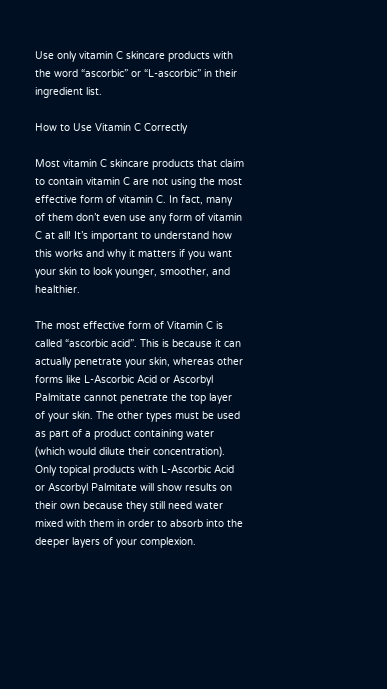Use only vitamin C skincare products with the word “ascorbic” or “L-ascorbic” in their ingredient list.

How to Use Vitamin C Correctly

Most vitamin C skincare products that claim to contain vitamin C are not using the most effective form of vitamin C. In fact, many of them don’t even use any form of vitamin C at all! It’s important to understand how this works and why it matters if you want your skin to look younger, smoother, and healthier.

The most effective form of Vitamin C is called “ascorbic acid”. This is because it can actually penetrate your skin, whereas other forms like L-Ascorbic Acid or Ascorbyl Palmitate cannot penetrate the top layer of your skin. The other types must be used as part of a product containing water (which would dilute their concentration). Only topical products with L-Ascorbic Acid or Ascorbyl Palmitate will show results on their own because they still need water mixed with them in order to absorb into the deeper layers of your complexion.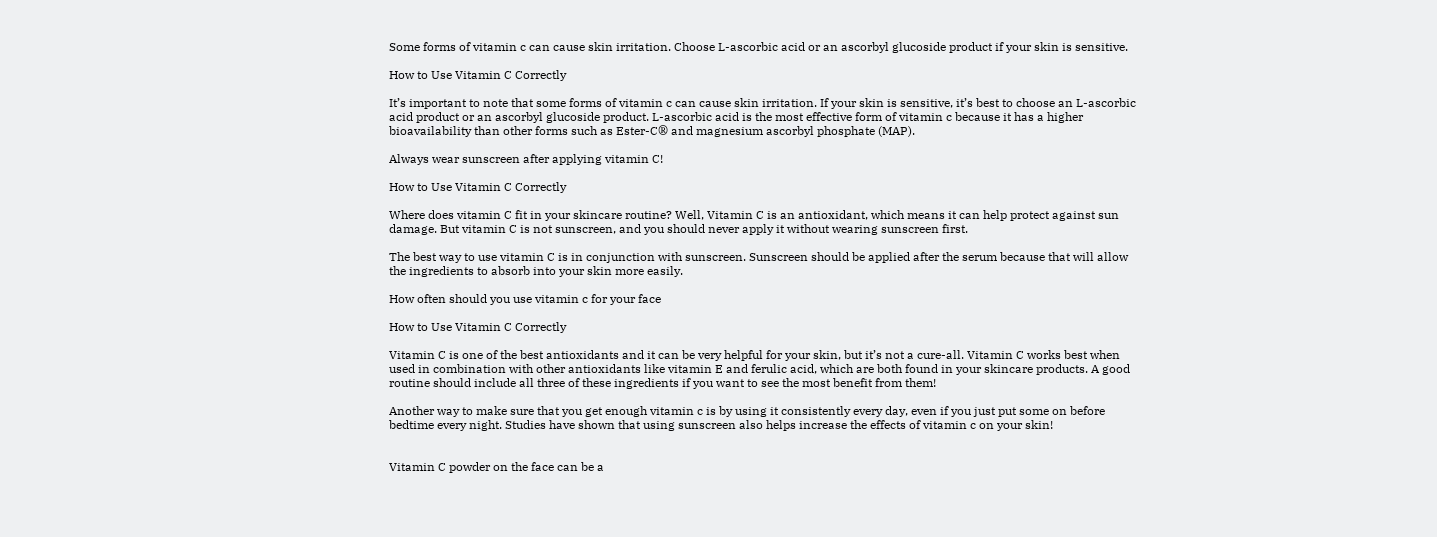Some forms of vitamin c can cause skin irritation. Choose L-ascorbic acid or an ascorbyl glucoside product if your skin is sensitive.

How to Use Vitamin C Correctly

It’s important to note that some forms of vitamin c can cause skin irritation. If your skin is sensitive, it’s best to choose an L-ascorbic acid product or an ascorbyl glucoside product. L-ascorbic acid is the most effective form of vitamin c because it has a higher bioavailability than other forms such as Ester-C® and magnesium ascorbyl phosphate (MAP).

Always wear sunscreen after applying vitamin C!

How to Use Vitamin C Correctly

Where does vitamin C fit in your skincare routine? Well, Vitamin C is an antioxidant, which means it can help protect against sun damage. But vitamin C is not sunscreen, and you should never apply it without wearing sunscreen first.

The best way to use vitamin C is in conjunction with sunscreen. Sunscreen should be applied after the serum because that will allow the ingredients to absorb into your skin more easily.

How often should you use vitamin c for your face

How to Use Vitamin C Correctly

Vitamin C is one of the best antioxidants and it can be very helpful for your skin, but it’s not a cure-all. Vitamin C works best when used in combination with other antioxidants like vitamin E and ferulic acid, which are both found in your skincare products. A good routine should include all three of these ingredients if you want to see the most benefit from them!

Another way to make sure that you get enough vitamin c is by using it consistently every day, even if you just put some on before bedtime every night. Studies have shown that using sunscreen also helps increase the effects of vitamin c on your skin!


Vitamin C powder on the face can be a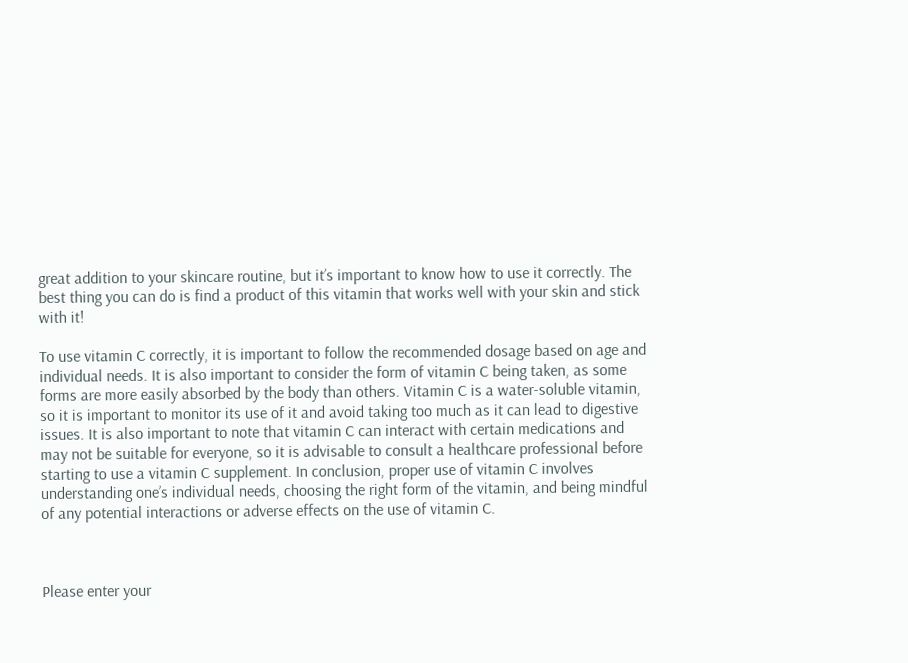great addition to your skincare routine, but it’s important to know how to use it correctly. The best thing you can do is find a product of this vitamin that works well with your skin and stick with it!

To use vitamin C correctly, it is important to follow the recommended dosage based on age and individual needs. It is also important to consider the form of vitamin C being taken, as some forms are more easily absorbed by the body than others. Vitamin C is a water-soluble vitamin, so it is important to monitor its use of it and avoid taking too much as it can lead to digestive issues. It is also important to note that vitamin C can interact with certain medications and may not be suitable for everyone, so it is advisable to consult a healthcare professional before starting to use a vitamin C supplement. In conclusion, proper use of vitamin C involves understanding one’s individual needs, choosing the right form of the vitamin, and being mindful of any potential interactions or adverse effects on the use of vitamin C.



Please enter your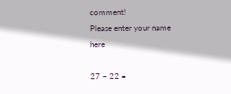comment!
Please enter your name here

27 − 22 =